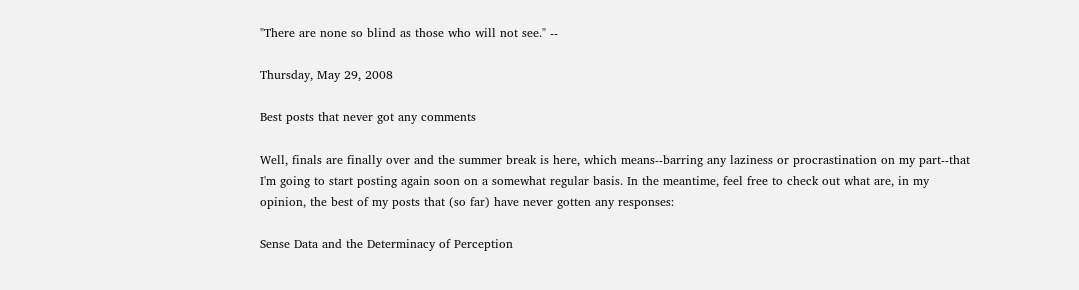"There are none so blind as those who will not see." --

Thursday, May 29, 2008

Best posts that never got any comments

Well, finals are finally over and the summer break is here, which means--barring any laziness or procrastination on my part--that I'm going to start posting again soon on a somewhat regular basis. In the meantime, feel free to check out what are, in my opinion, the best of my posts that (so far) have never gotten any responses:

Sense Data and the Determinacy of Perception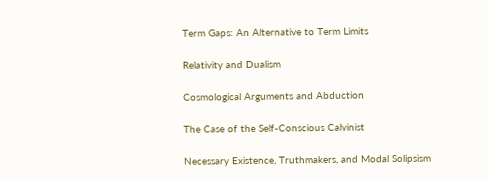Term Gaps: An Alternative to Term Limits

Relativity and Dualism

Cosmological Arguments and Abduction

The Case of the Self-Conscious Calvinist

Necessary Existence, Truthmakers, and Modal Solipsism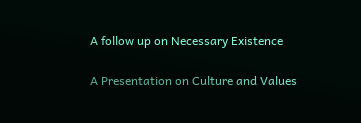A follow up on Necessary Existence

A Presentation on Culture and Values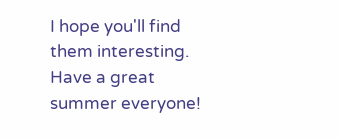I hope you'll find them interesting. Have a great summer everyone!